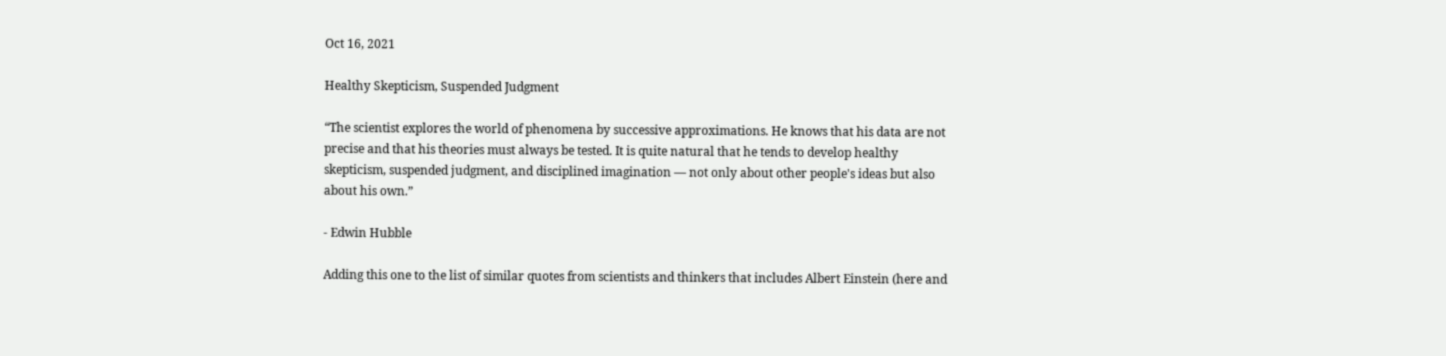Oct 16, 2021

Healthy Skepticism, Suspended Judgment

“The scientist explores the world of phenomena by successive approximations. He knows that his data are not precise and that his theories must always be tested. It is quite natural that he tends to develop healthy skepticism, suspended judgment, and disciplined imagination — not only about other people's ideas but also about his own.”

- Edwin Hubble

Adding this one to the list of similar quotes from scientists and thinkers that includes Albert Einstein (here and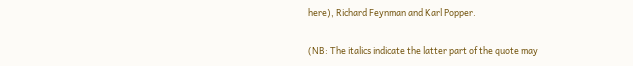here), Richard Feynman and Karl Popper.

(NB: The italics indicate the latter part of the quote may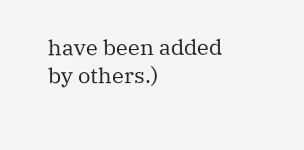have been added by others.)